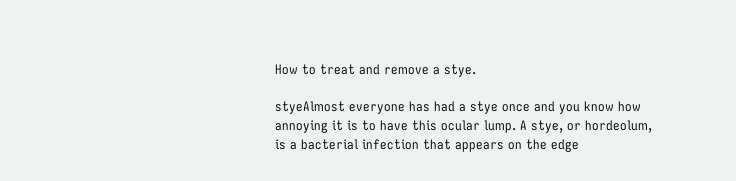How to treat and remove a stye.

styeAlmost everyone has had a stye once and you know how annoying it is to have this ocular lump. A stye, or hordeolum, is a bacterial infection that appears on the edge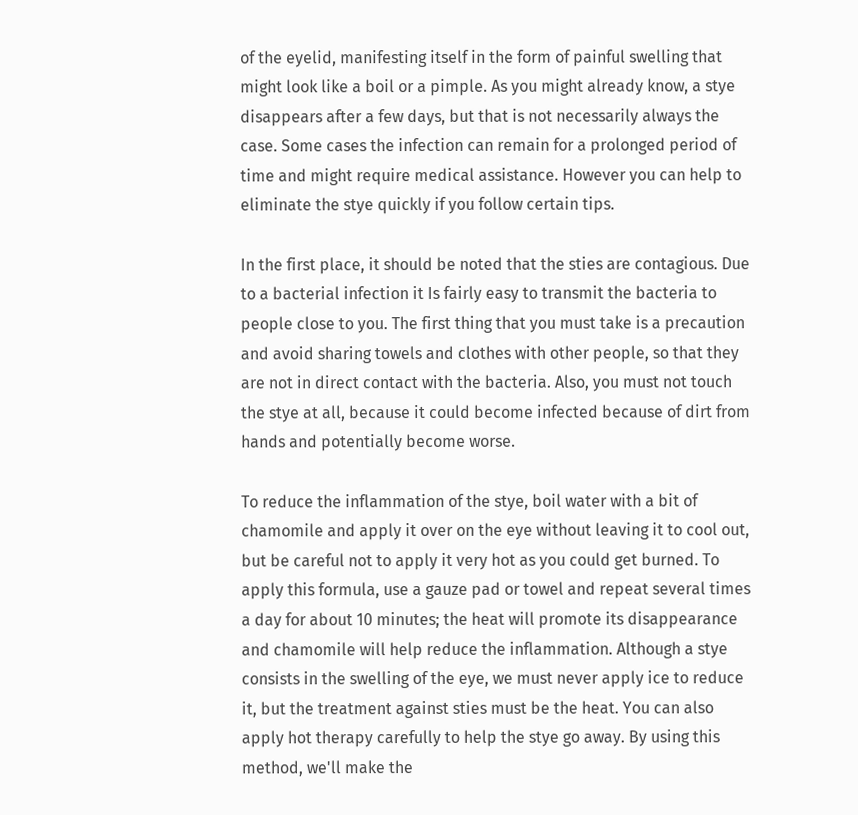of the eyelid, manifesting itself in the form of painful swelling that might look like a boil or a pimple. As you might already know, a stye disappears after a few days, but that is not necessarily always the case. Some cases the infection can remain for a prolonged period of time and might require medical assistance. However you can help to eliminate the stye quickly if you follow certain tips.

In the first place, it should be noted that the sties are contagious. Due to a bacterial infection it Is fairly easy to transmit the bacteria to people close to you. The first thing that you must take is a precaution and avoid sharing towels and clothes with other people, so that they are not in direct contact with the bacteria. Also, you must not touch the stye at all, because it could become infected because of dirt from hands and potentially become worse.

To reduce the inflammation of the stye, boil water with a bit of chamomile and apply it over on the eye without leaving it to cool out, but be careful not to apply it very hot as you could get burned. To apply this formula, use a gauze pad or towel and repeat several times a day for about 10 minutes; the heat will promote its disappearance and chamomile will help reduce the inflammation. Although a stye consists in the swelling of the eye, we must never apply ice to reduce it, but the treatment against sties must be the heat. You can also apply hot therapy carefully to help the stye go away. By using this method, we'll make the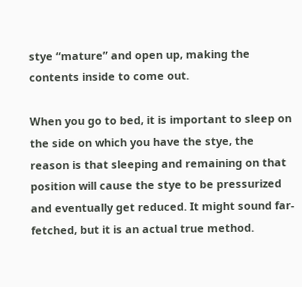stye “mature” and open up, making the contents inside to come out.

When you go to bed, it is important to sleep on the side on which you have the stye, the reason is that sleeping and remaining on that position will cause the stye to be pressurized and eventually get reduced. It might sound far-fetched, but it is an actual true method.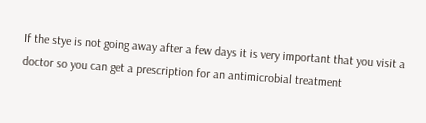If the stye is not going away after a few days it is very important that you visit a doctor so you can get a prescription for an antimicrobial treatment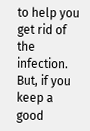to help you get rid of the infection. But, if you keep a good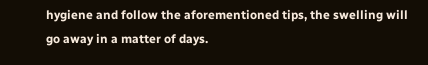hygiene and follow the aforementioned tips, the swelling will go away in a matter of days.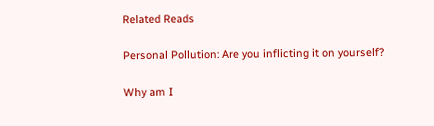Related Reads

Personal Pollution: Are you inflicting it on yourself?

Why am I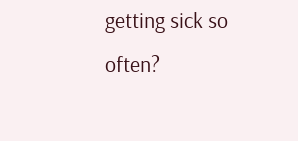getting sick so often?